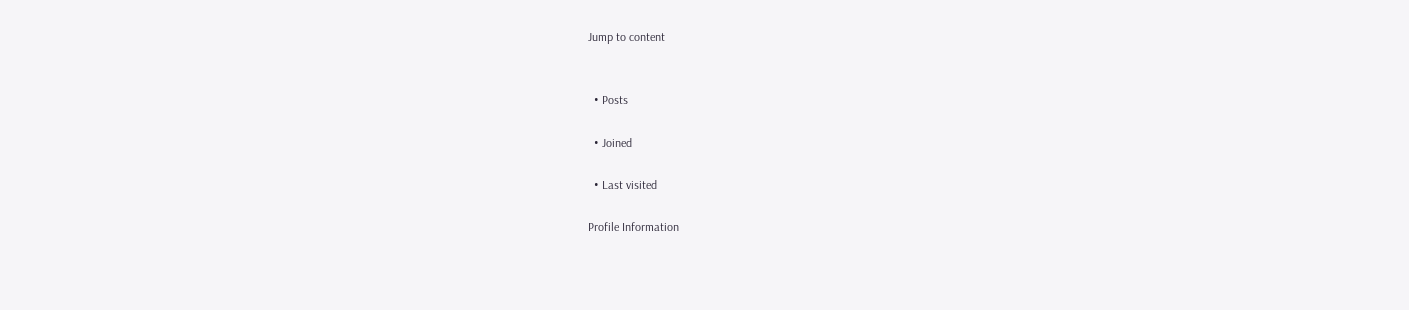Jump to content


  • Posts

  • Joined

  • Last visited

Profile Information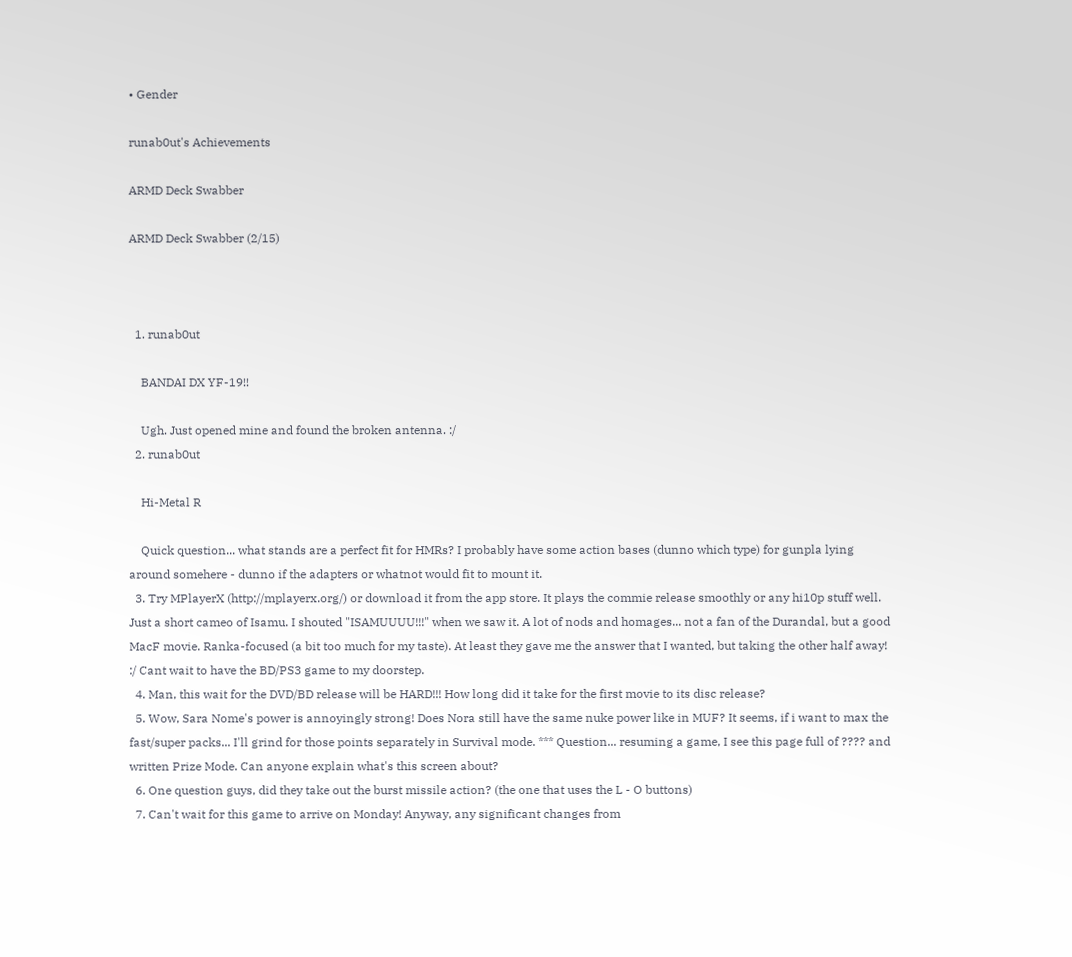• Gender

runab0ut's Achievements

ARMD Deck Swabber

ARMD Deck Swabber (2/15)



  1. runab0ut

    BANDAI DX YF-19!!

    Ugh. Just opened mine and found the broken antenna. :/
  2. runab0ut

    Hi-Metal R

    Quick question... what stands are a perfect fit for HMRs? I probably have some action bases (dunno which type) for gunpla lying around somehere - dunno if the adapters or whatnot would fit to mount it.
  3. Try MPlayerX (http://mplayerx.org/) or download it from the app store. It plays the commie release smoothly or any hi10p stuff well. Just a short cameo of Isamu. I shouted "ISAMUUUU!!!" when we saw it. A lot of nods and homages... not a fan of the Durandal, but a good MacF movie. Ranka-focused (a bit too much for my taste). At least they gave me the answer that I wanted, but taking the other half away! :/ Cant wait to have the BD/PS3 game to my doorstep.
  4. Man, this wait for the DVD/BD release will be HARD!!! How long did it take for the first movie to its disc release?
  5. Wow, Sara Nome's power is annoyingly strong! Does Nora still have the same nuke power like in MUF? It seems, if i want to max the fast/super packs... I'll grind for those points separately in Survival mode. *** Question... resuming a game, I see this page full of ???? and written Prize Mode. Can anyone explain what's this screen about?
  6. One question guys, did they take out the burst missile action? (the one that uses the L - O buttons)
  7. Can't wait for this game to arrive on Monday! Anyway, any significant changes from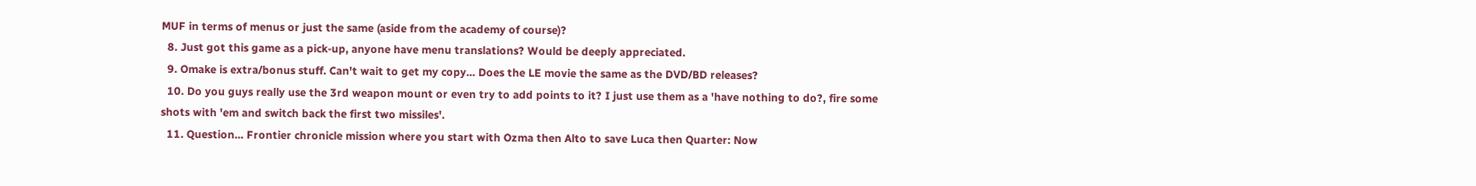MUF in terms of menus or just the same (aside from the academy of course)?
  8. Just got this game as a pick-up, anyone have menu translations? Would be deeply appreciated.
  9. Omake is extra/bonus stuff. Can't wait to get my copy... Does the LE movie the same as the DVD/BD releases?
  10. Do you guys really use the 3rd weapon mount or even try to add points to it? I just use them as a 'have nothing to do?, fire some shots with 'em and switch back the first two missiles'.
  11. Question... Frontier chronicle mission where you start with Ozma then Alto to save Luca then Quarter: Now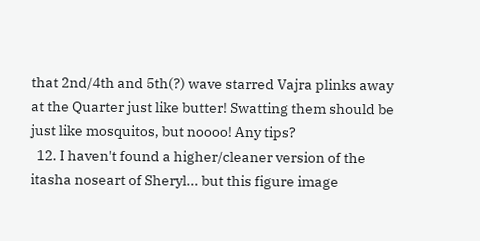that 2nd/4th and 5th(?) wave starred Vajra plinks away at the Quarter just like butter! Swatting them should be just like mosquitos, but noooo! Any tips?
  12. I haven't found a higher/cleaner version of the itasha noseart of Sheryl... but this figure image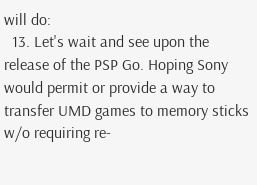will do:
  13. Let's wait and see upon the release of the PSP Go. Hoping Sony would permit or provide a way to transfer UMD games to memory sticks w/o requiring re-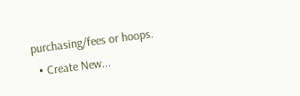purchasing/fees or hoops.
  • Create New...